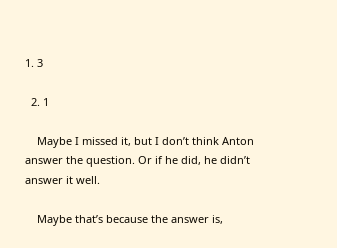1. 3

  2. 1

    Maybe I missed it, but I don’t think Anton answer the question. Or if he did, he didn’t answer it well.

    Maybe that’s because the answer is,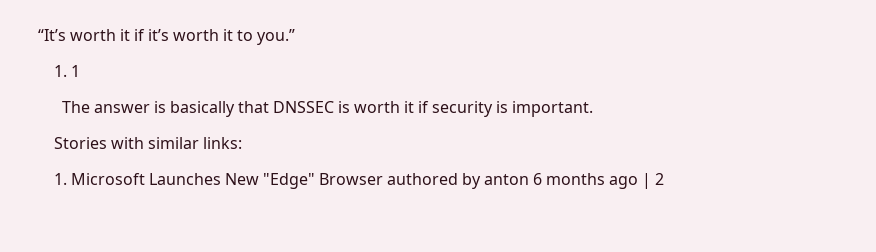“It’s worth it if it’s worth it to you.”

    1. 1

      The answer is basically that DNSSEC is worth it if security is important.

    Stories with similar links:

    1. Microsoft Launches New "Edge" Browser authored by anton 6 months ago | 2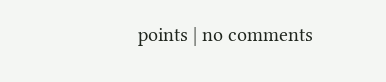points | no comments